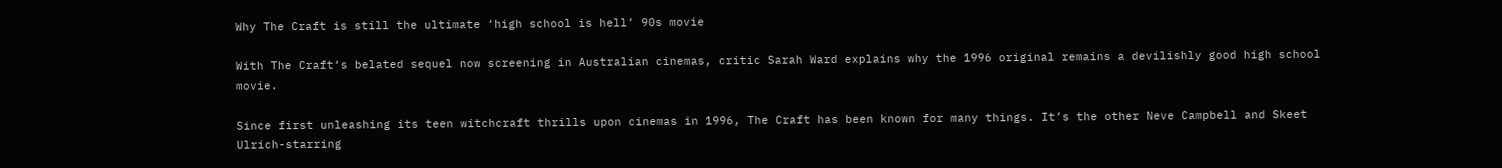Why The Craft is still the ultimate ‘high school is hell’ 90s movie

With The Craft‘s belated sequel now screening in Australian cinemas, critic Sarah Ward explains why the 1996 original remains a devilishly good high school movie.

Since first unleashing its teen witchcraft thrills upon cinemas in 1996, The Craft has been known for many things. It’s the other Neve Campbell and Skeet Ulrich-starring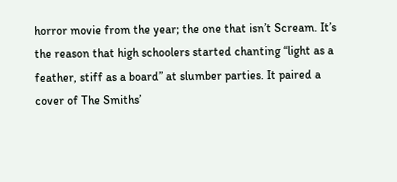horror movie from the year; the one that isn’t Scream. It’s the reason that high schoolers started chanting “light as a feather, stiff as a board” at slumber parties. It paired a cover of The Smiths’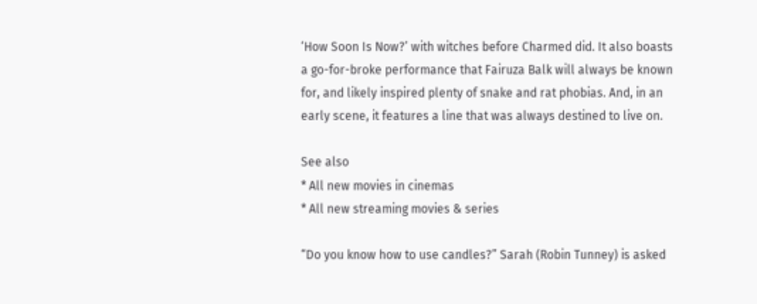‘How Soon Is Now?’ with witches before Charmed did. It also boasts a go-for-broke performance that Fairuza Balk will always be known for, and likely inspired plenty of snake and rat phobias. And, in an early scene, it features a line that was always destined to live on.

See also
* All new movies in cinemas
* All new streaming movies & series

“Do you know how to use candles?” Sarah (Robin Tunney) is asked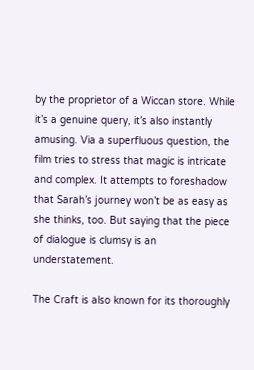by the proprietor of a Wiccan store. While it’s a genuine query, it’s also instantly amusing. Via a superfluous question, the film tries to stress that magic is intricate and complex. It attempts to foreshadow that Sarah’s journey won’t be as easy as she thinks, too. But saying that the piece of dialogue is clumsy is an understatement.

The Craft is also known for its thoroughly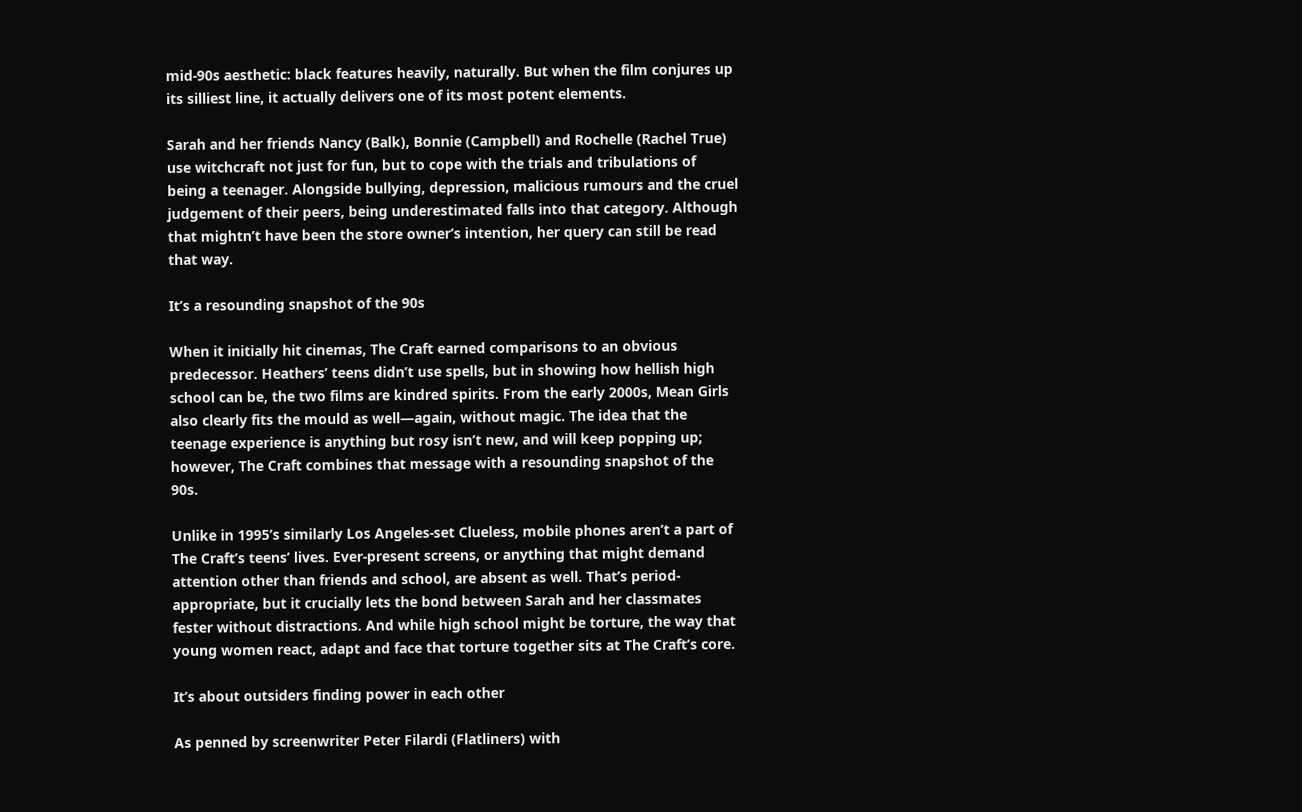mid-90s aesthetic: black features heavily, naturally. But when the film conjures up its silliest line, it actually delivers one of its most potent elements.

Sarah and her friends Nancy (Balk), Bonnie (Campbell) and Rochelle (Rachel True) use witchcraft not just for fun, but to cope with the trials and tribulations of being a teenager. Alongside bullying, depression, malicious rumours and the cruel judgement of their peers, being underestimated falls into that category. Although that mightn’t have been the store owner’s intention, her query can still be read that way.

It’s a resounding snapshot of the 90s

When it initially hit cinemas, The Craft earned comparisons to an obvious predecessor. Heathers’ teens didn’t use spells, but in showing how hellish high school can be, the two films are kindred spirits. From the early 2000s, Mean Girls also clearly fits the mould as well—again, without magic. The idea that the teenage experience is anything but rosy isn’t new, and will keep popping up; however, The Craft combines that message with a resounding snapshot of the 90s.

Unlike in 1995’s similarly Los Angeles-set Clueless, mobile phones aren’t a part of The Craft’s teens’ lives. Ever-present screens, or anything that might demand attention other than friends and school, are absent as well. That’s period-appropriate, but it crucially lets the bond between Sarah and her classmates fester without distractions. And while high school might be torture, the way that young women react, adapt and face that torture together sits at The Craft’s core.

It’s about outsiders finding power in each other

As penned by screenwriter Peter Filardi (Flatliners) with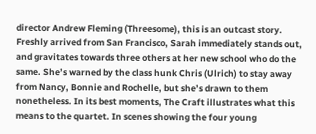director Andrew Fleming (Threesome), this is an outcast story. Freshly arrived from San Francisco, Sarah immediately stands out, and gravitates towards three others at her new school who do the same. She’s warned by the class hunk Chris (Ulrich) to stay away from Nancy, Bonnie and Rochelle, but she’s drawn to them nonetheless. In its best moments, The Craft illustrates what this means to the quartet. In scenes showing the four young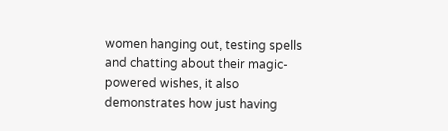women hanging out, testing spells and chatting about their magic-powered wishes, it also demonstrates how just having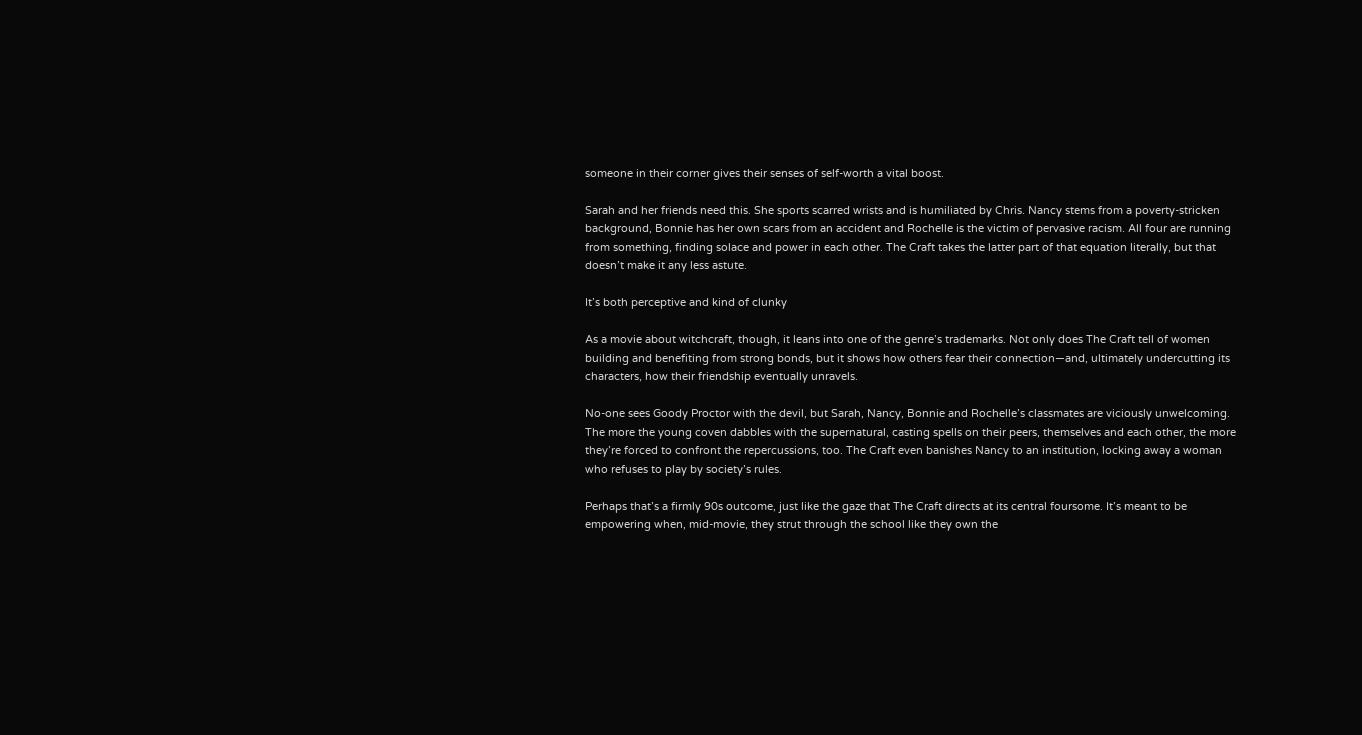someone in their corner gives their senses of self-worth a vital boost.

Sarah and her friends need this. She sports scarred wrists and is humiliated by Chris. Nancy stems from a poverty-stricken background, Bonnie has her own scars from an accident and Rochelle is the victim of pervasive racism. All four are running from something, finding solace and power in each other. The Craft takes the latter part of that equation literally, but that doesn’t make it any less astute.

It’s both perceptive and kind of clunky

As a movie about witchcraft, though, it leans into one of the genre’s trademarks. Not only does The Craft tell of women building and benefiting from strong bonds, but it shows how others fear their connection—and, ultimately undercutting its characters, how their friendship eventually unravels.

No-one sees Goody Proctor with the devil, but Sarah, Nancy, Bonnie and Rochelle’s classmates are viciously unwelcoming. The more the young coven dabbles with the supernatural, casting spells on their peers, themselves and each other, the more they’re forced to confront the repercussions, too. The Craft even banishes Nancy to an institution, locking away a woman who refuses to play by society’s rules.

Perhaps that’s a firmly 90s outcome, just like the gaze that The Craft directs at its central foursome. It’s meant to be empowering when, mid-movie, they strut through the school like they own the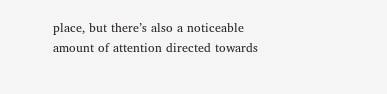place, but there’s also a noticeable amount of attention directed towards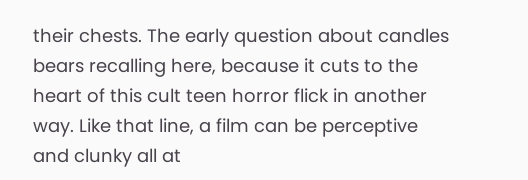their chests. The early question about candles bears recalling here, because it cuts to the heart of this cult teen horror flick in another way. Like that line, a film can be perceptive and clunky all at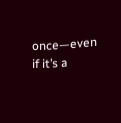once—even if it’s a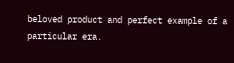beloved product and perfect example of a particular era.